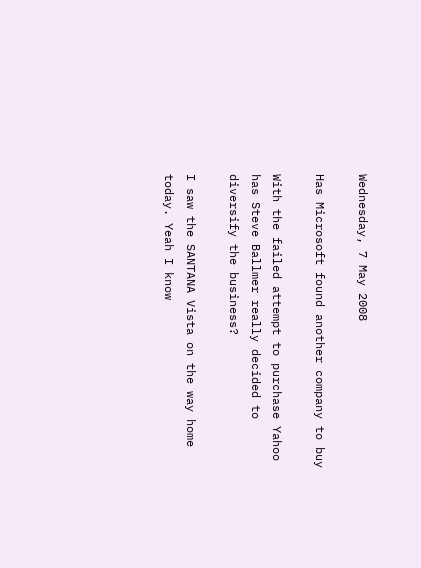Wednesday, 7 May 2008

Has Microsoft found another company to buy

With the failed attempt to purchase Yahoo has Steve Ballmer really decided to diversify the business?

I saw the SANTANA Vista on the way home today. Yeah I know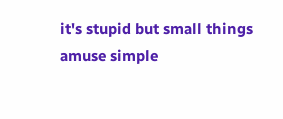it's stupid but small things amuse simple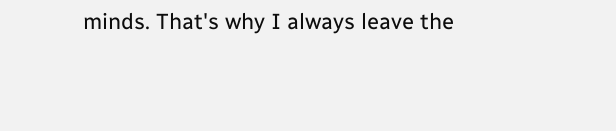minds. That's why I always leave the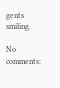gents smiling.

No comments: